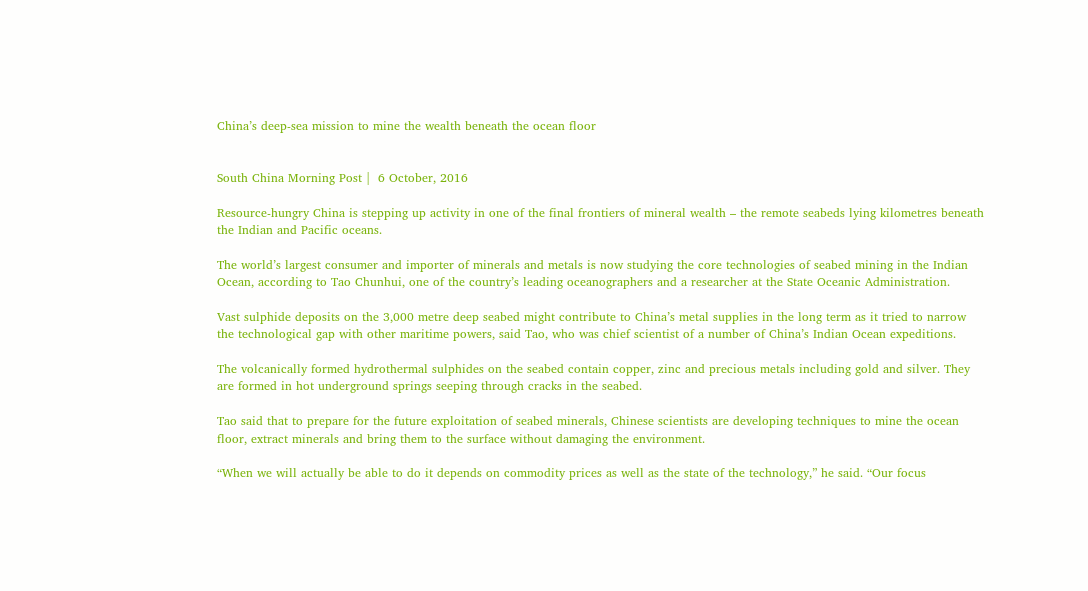China’s deep-sea mission to mine the wealth beneath the ocean floor


South China Morning Post |  6 October, 2016

Resource-hungry China is stepping up activity in one of the final frontiers of mineral wealth – the remote seabeds lying kilometres beneath the Indian and Pacific oceans.

The world’s largest consumer and importer of minerals and metals is now studying the core technologies of seabed mining in the Indian Ocean, according to Tao Chunhui, one of the country’s leading oceanographers and a researcher at the State Oceanic Administration.

Vast sulphide deposits on the 3,000 metre deep seabed might contribute to China’s metal supplies in the long term as it tried to narrow the technological gap with other maritime powers, said Tao, who was chief scientist of a number of China’s Indian Ocean expeditions.

The volcanically formed hydrothermal sulphides on the seabed contain copper, zinc and precious metals including gold and silver. They are formed in hot underground springs seeping through cracks in the seabed.

Tao said that to prepare for the future exploitation of seabed minerals, Chinese scientists are developing techniques to mine the ocean floor, extract minerals and bring them to the surface without damaging the environment.

“When we will actually be able to do it depends on commodity prices as well as the state of the technology,” he said. “Our focus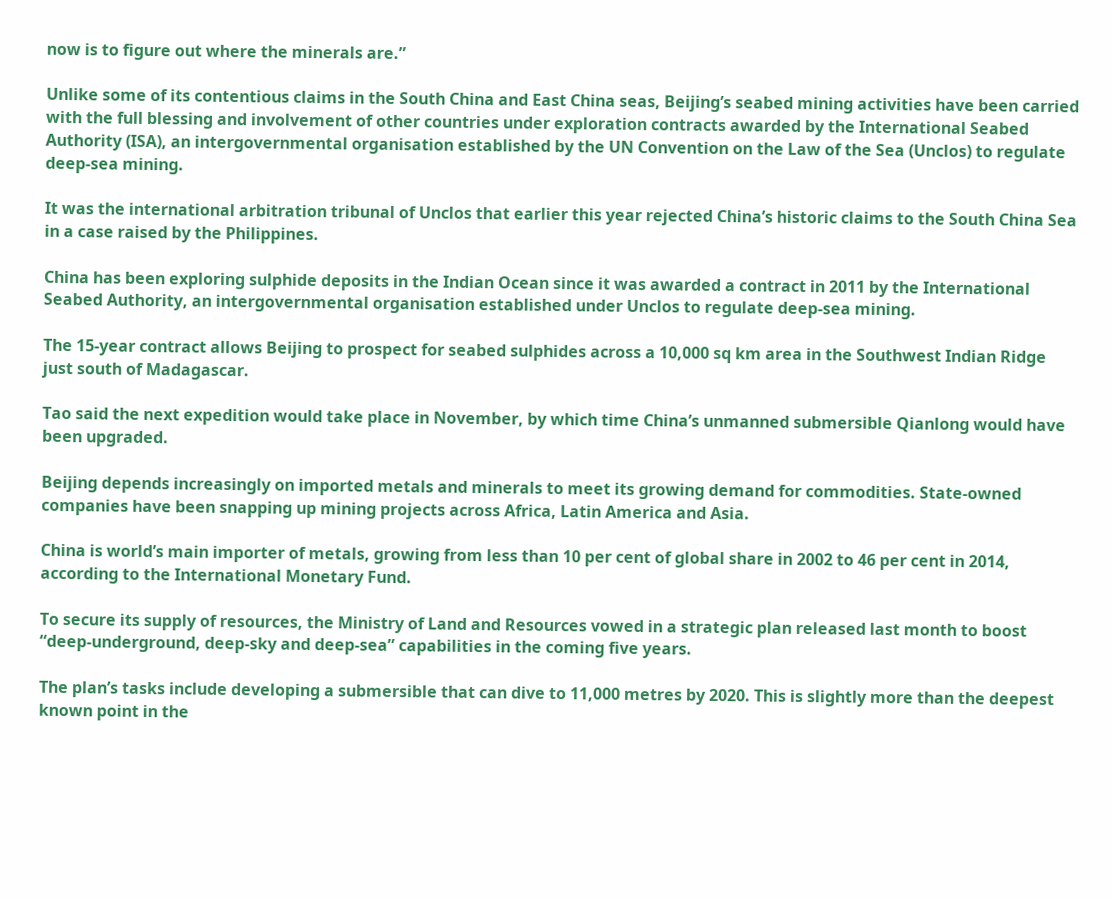now is to figure out where the minerals are.”

Unlike some of its contentious claims in the South China and East China seas, Beijing’s seabed mining activities have been carried with the full blessing and involvement of other countries under exploration contracts awarded by the International Seabed Authority (ISA), an intergovernmental organisation established by the UN Convention on the Law of the Sea (Unclos) to regulate deep-sea mining.

It was the international arbitration tribunal of Unclos that earlier this year rejected China’s historic claims to the South China Sea in a case raised by the Philippines.

China has been exploring sulphide deposits in the Indian Ocean since it was awarded a contract in 2011 by the International Seabed Authority, an intergovernmental organisation established under Unclos to regulate deep-sea mining.

The 15-year contract allows Beijing to prospect for seabed sulphides across a 10,000 sq km area in the Southwest Indian Ridge just south of Madagascar.

Tao said the next expedition would take place in November, by which time China’s unmanned submersible Qianlong would have been upgraded.

Beijing depends increasingly on imported metals and minerals to meet its growing demand for commodities. State-owned companies have been snapping up mining projects across Africa, Latin America and Asia.

China is world’s main importer of metals, growing from less than 10 per cent of global share in 2002 to 46 per cent in 2014, according to the International Monetary Fund.

To secure its supply of resources, the Ministry of Land and Resources vowed in a strategic plan released last month to boost “deep-underground, deep-sky and deep-sea” capabilities in the coming five years.

The plan’s tasks include developing a submersible that can dive to 11,000 metres by 2020. This is slightly more than the deepest known point in the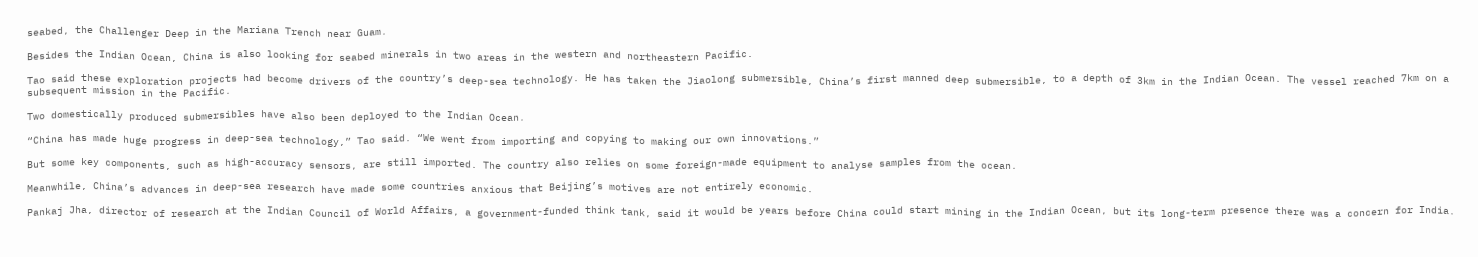seabed, the Challenger Deep in the Mariana Trench near Guam.

Besides the Indian Ocean, China is also looking for seabed minerals in two areas in the western and northeastern Pacific.

Tao said these exploration projects had become drivers of the country’s deep-sea technology. He has taken the Jiaolong submersible, China’s first manned deep submersible, to a depth of 3km in the Indian Ocean. The vessel reached 7km on a subsequent mission in the Pacific.

Two domestically produced submersibles have also been deployed to the Indian Ocean.

“China has made huge progress in deep-sea technology,” Tao said. “We went from importing and copying to making our own innovations.”

But some key components, such as high-accuracy sensors, are still imported. The country also relies on some foreign-made equipment to analyse samples from the ocean.

Meanwhile, China’s advances in deep-sea research have made some countries anxious that Beijing’s motives are not entirely economic.

Pankaj Jha, director of research at the Indian Council of World Affairs, a government-funded think tank, said it would be years before China could start mining in the Indian Ocean, but its long-term presence there was a concern for India.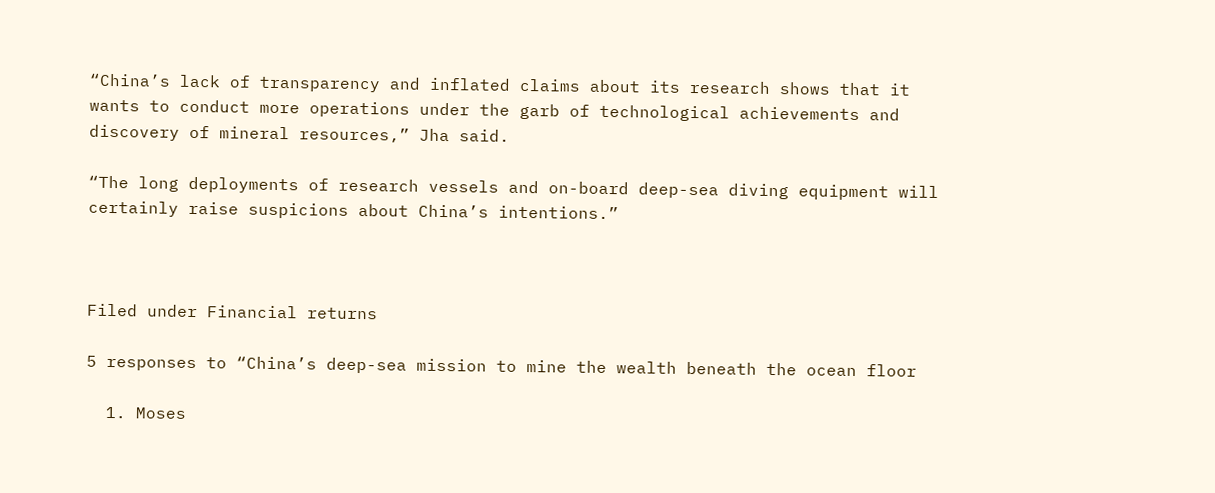“China’s lack of transparency and inflated claims about its research shows that it wants to conduct more operations under the garb of technological achievements and discovery of mineral resources,” Jha said.

“The long deployments of research vessels and on-board deep-sea diving equipment will certainly raise suspicions about China’s intentions.”



Filed under Financial returns

5 responses to “China’s deep-sea mission to mine the wealth beneath the ocean floor

  1. Moses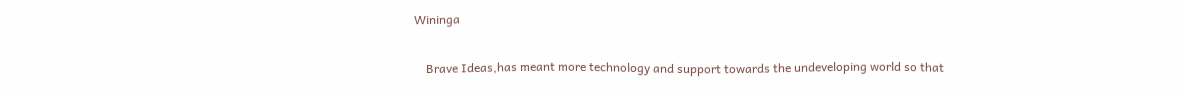Wininga

    Brave Ideas,has meant more technology and support towards the undeveloping world so that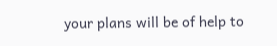your plans will be of help to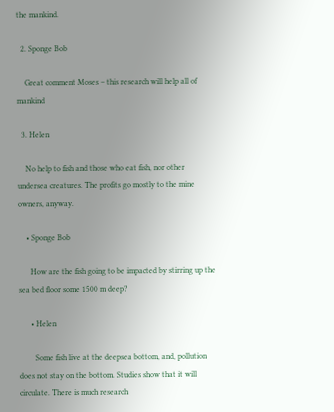the mankind.

  2. Sponge Bob

    Great comment Moses – this research will help all of mankind

  3. Helen

    No help to fish and those who eat fish, nor other undersea creatures. The profits go mostly to the mine owners, anyway.

    • Sponge Bob

      How are the fish going to be impacted by stirring up the sea bed floor some 1500 m deep?

      • Helen

        Some fish live at the deepsea bottom, and, pollution does not stay on the bottom. Studies show that it will circulate. There is much research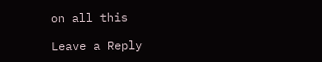on all this

Leave a Reply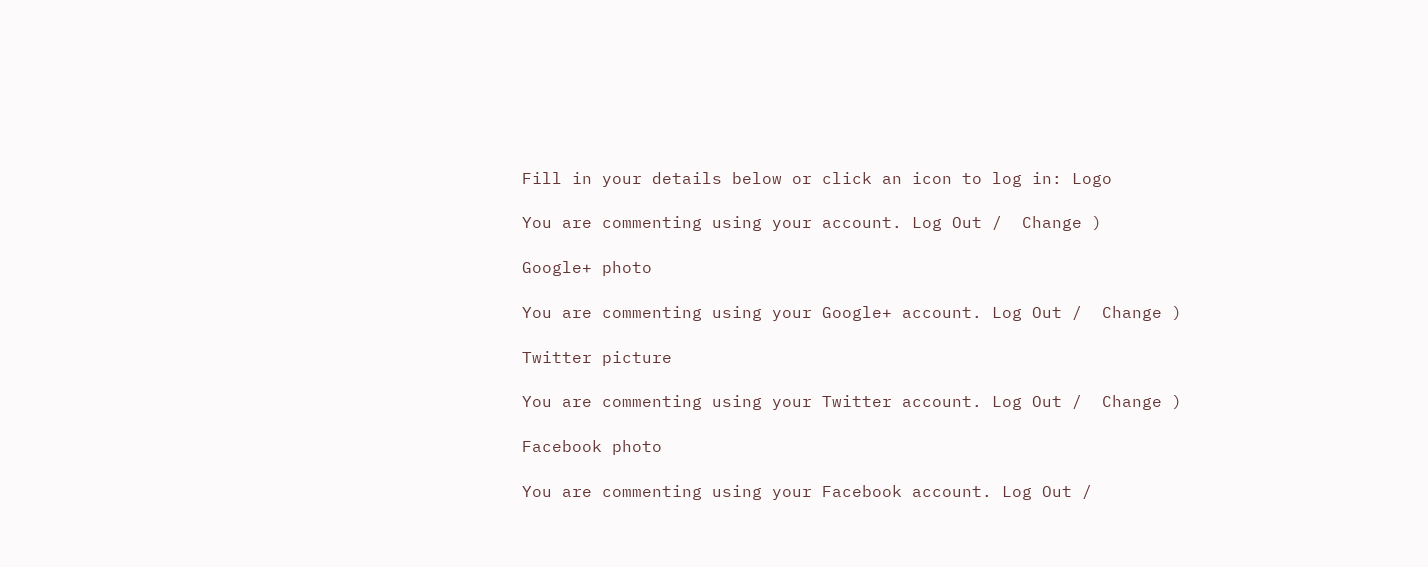Fill in your details below or click an icon to log in: Logo

You are commenting using your account. Log Out /  Change )

Google+ photo

You are commenting using your Google+ account. Log Out /  Change )

Twitter picture

You are commenting using your Twitter account. Log Out /  Change )

Facebook photo

You are commenting using your Facebook account. Log Out /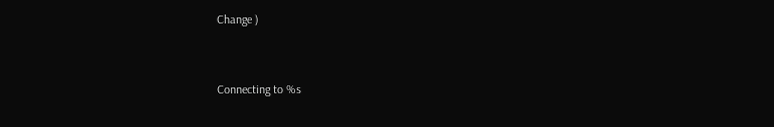Change )


Connecting to %s